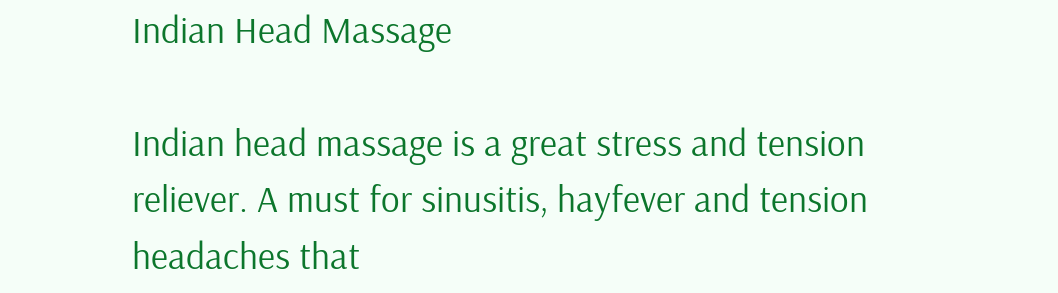Indian Head Massage

Indian head massage is a great stress and tension reliever. A must for sinusitis, hayfever and tension headaches that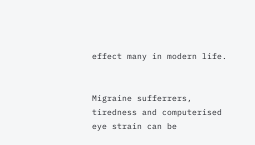effect many in modern life.


Migraine sufferrers, tiredness and computerised eye strain can be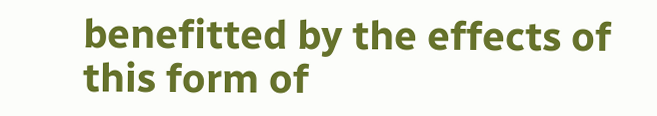benefitted by the effects of this form of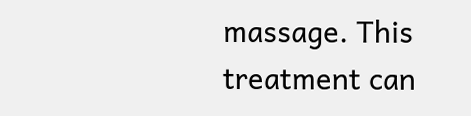massage. This treatment can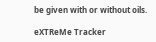be given with or without oils.

eXTReMe Tracker